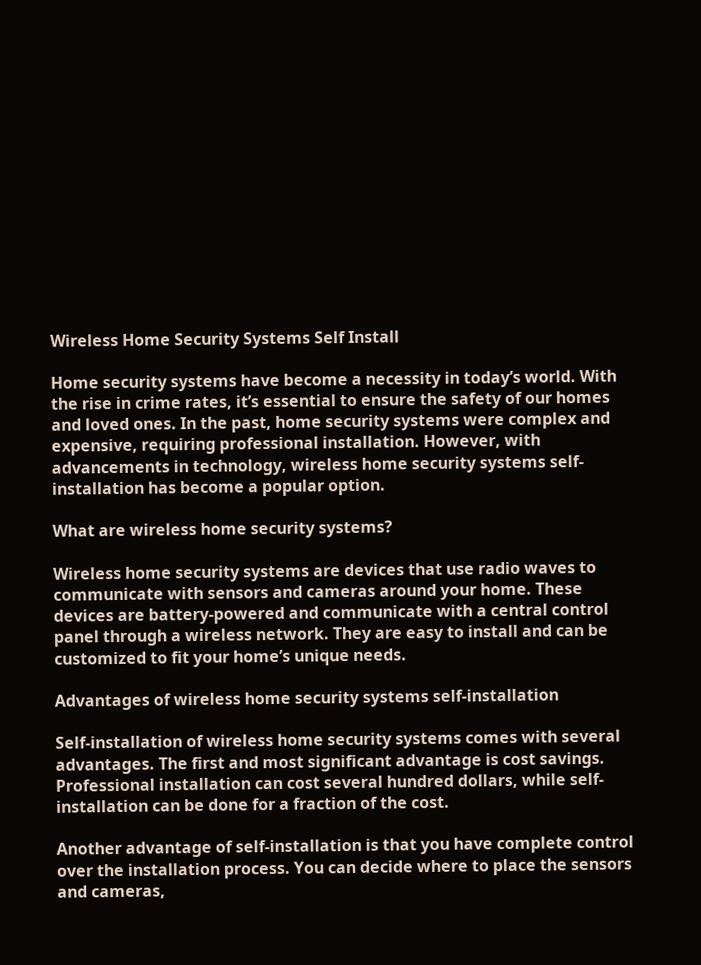Wireless Home Security Systems Self Install

Home security systems have become a necessity in today’s world. With the rise in crime rates, it’s essential to ensure the safety of our homes and loved ones. In the past, home security systems were complex and expensive, requiring professional installation. However, with advancements in technology, wireless home security systems self-installation has become a popular option.

What are wireless home security systems?

Wireless home security systems are devices that use radio waves to communicate with sensors and cameras around your home. These devices are battery-powered and communicate with a central control panel through a wireless network. They are easy to install and can be customized to fit your home’s unique needs.

Advantages of wireless home security systems self-installation

Self-installation of wireless home security systems comes with several advantages. The first and most significant advantage is cost savings. Professional installation can cost several hundred dollars, while self-installation can be done for a fraction of the cost.

Another advantage of self-installation is that you have complete control over the installation process. You can decide where to place the sensors and cameras,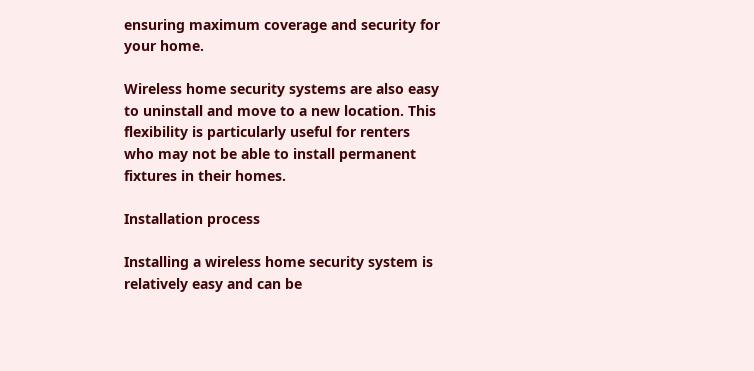ensuring maximum coverage and security for your home.

Wireless home security systems are also easy to uninstall and move to a new location. This flexibility is particularly useful for renters who may not be able to install permanent fixtures in their homes.

Installation process

Installing a wireless home security system is relatively easy and can be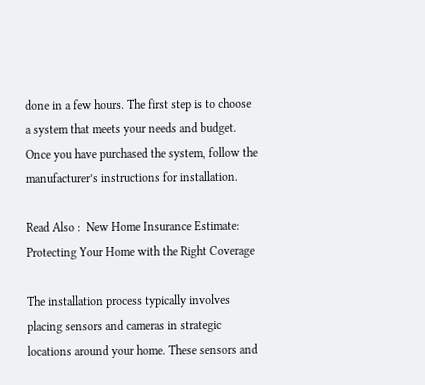done in a few hours. The first step is to choose a system that meets your needs and budget. Once you have purchased the system, follow the manufacturer’s instructions for installation.

Read Also :  New Home Insurance Estimate: Protecting Your Home with the Right Coverage

The installation process typically involves placing sensors and cameras in strategic locations around your home. These sensors and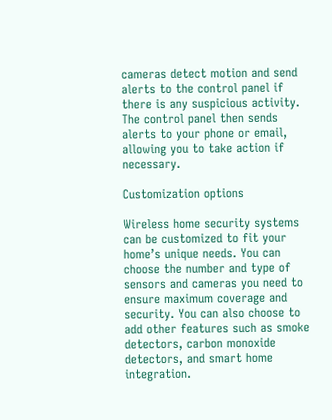cameras detect motion and send alerts to the control panel if there is any suspicious activity. The control panel then sends alerts to your phone or email, allowing you to take action if necessary.

Customization options

Wireless home security systems can be customized to fit your home’s unique needs. You can choose the number and type of sensors and cameras you need to ensure maximum coverage and security. You can also choose to add other features such as smoke detectors, carbon monoxide detectors, and smart home integration.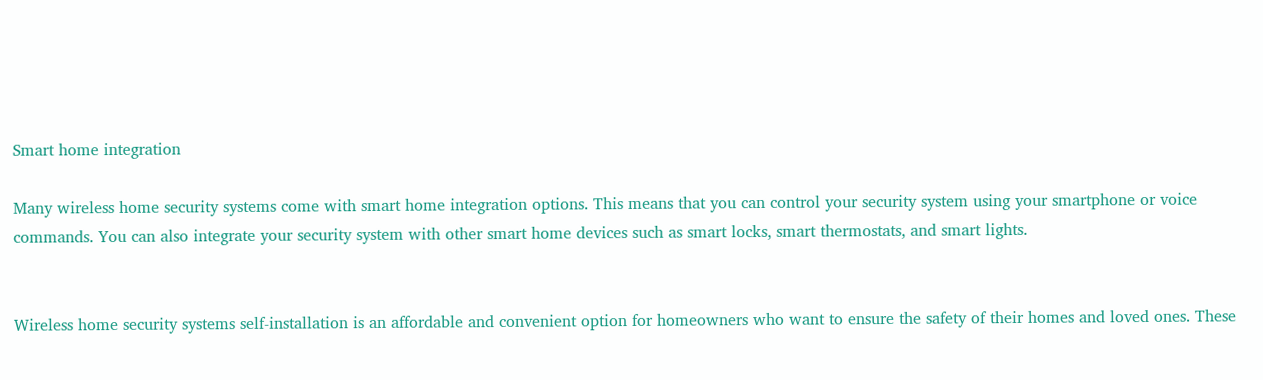Smart home integration

Many wireless home security systems come with smart home integration options. This means that you can control your security system using your smartphone or voice commands. You can also integrate your security system with other smart home devices such as smart locks, smart thermostats, and smart lights.


Wireless home security systems self-installation is an affordable and convenient option for homeowners who want to ensure the safety of their homes and loved ones. These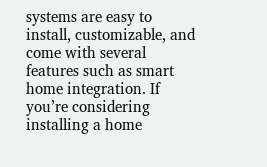systems are easy to install, customizable, and come with several features such as smart home integration. If you’re considering installing a home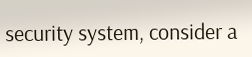security system, consider a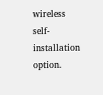wireless self-installation option.